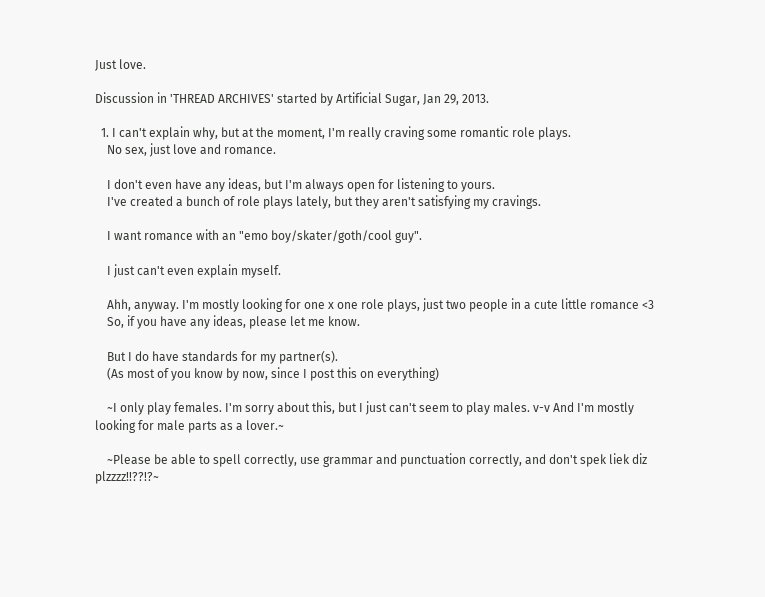Just love.

Discussion in 'THREAD ARCHIVES' started by Artificial Sugar, Jan 29, 2013.

  1. I can't explain why, but at the moment, I'm really craving some romantic role plays.
    No sex, just love and romance.

    I don't even have any ideas, but I'm always open for listening to yours.
    I've created a bunch of role plays lately, but they aren't satisfying my cravings.

    I want romance with an "emo boy/skater/goth/cool guy".

    I just can't even explain myself.

    Ahh, anyway. I'm mostly looking for one x one role plays, just two people in a cute little romance <3
    So, if you have any ideas, please let me know.

    But I do have standards for my partner(s).
    (As most of you know by now, since I post this on everything)

    ~I only play females. I'm sorry about this, but I just can't seem to play males. v-v And I'm mostly looking for male parts as a lover.~

    ~Please be able to spell correctly, use grammar and punctuation correctly, and don't spek liek diz plzzzz!!??!?~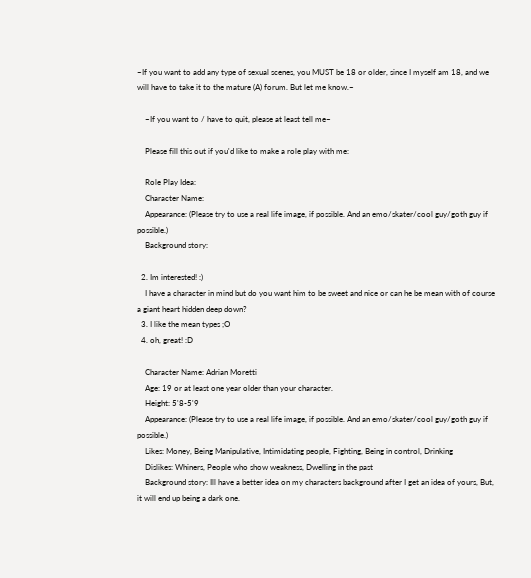~If you want to add any type of sexual scenes, you MUST be 18 or older, since I myself am 18, and we will have to take it to the mature (A) forum. But let me know.~

    ~If you want to / have to quit, please at least tell me~

    Please fill this out if you'd like to make a role play with me:

    Role Play Idea:
    Character Name:
    Appearance: (Please try to use a real life image, if possible. And an emo/skater/cool guy/goth guy if possible.)
    Background story:

  2. Im interested! :)
    I have a character in mind but do you want him to be sweet and nice or can he be mean with of course a giant heart hidden deep down?
  3. I like the mean types ;O
  4. oh, great! :D

    Character Name: Adrian Moretti
    Age: 19 or at least one year older than your character.
    Height: 5'8-5'9
    Appearance: (Please try to use a real life image, if possible. And an emo/skater/cool guy/goth guy if possible.)
    Likes: Money, Being Manipulative, Intimidating people, Fighting, Being in control, Drinking
    Dislikes: Whiners, People who show weakness, Dwelling in the past
    Background story: Ill have a better idea on my characters background after I get an idea of yours, But, it will end up being a dark one.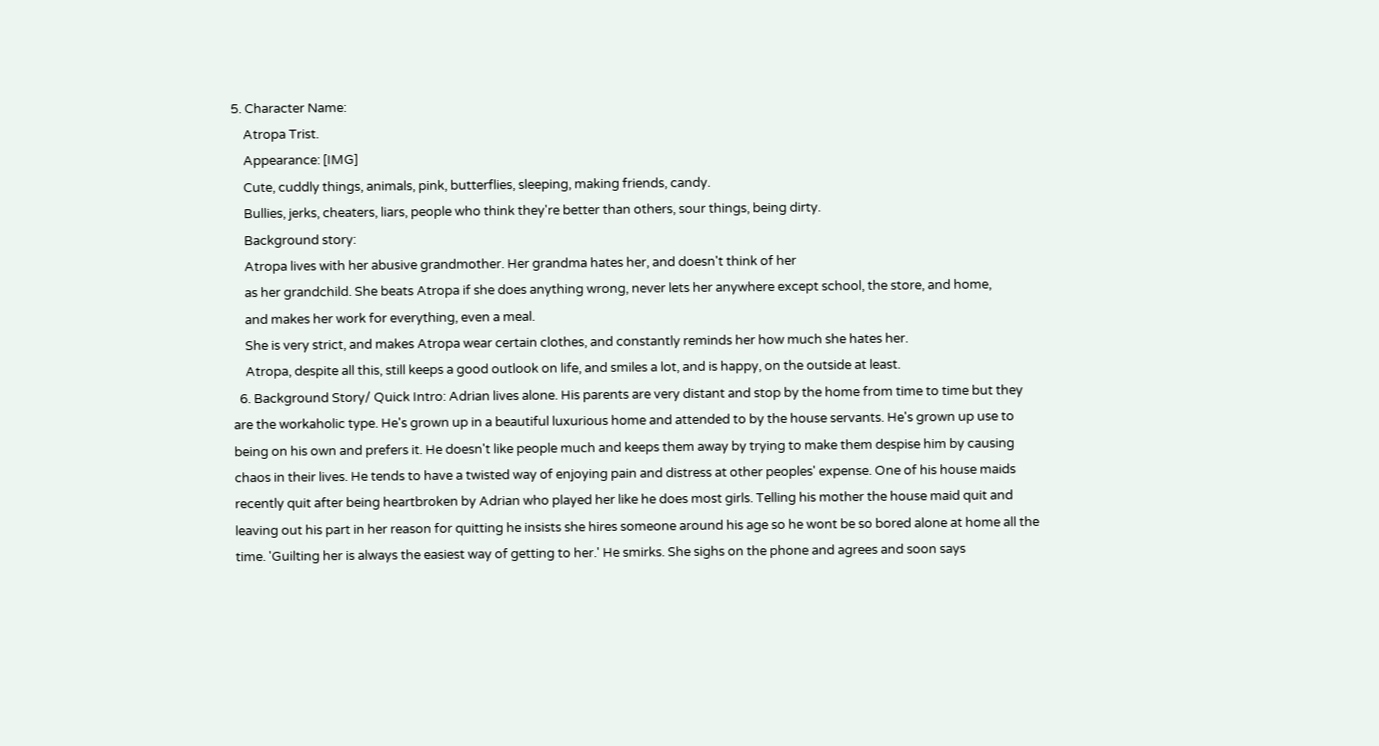5. Character Name:
    Atropa Trist.
    Appearance: [IMG]
    Cute, cuddly things, animals, pink, butterflies, sleeping, making friends, candy.
    Bullies, jerks, cheaters, liars, people who think they're better than others, sour things, being dirty.
    Background story:
    Atropa lives with her abusive grandmother. Her grandma hates her, and doesn't think of her
    as her grandchild. She beats Atropa if she does anything wrong, never lets her anywhere except school, the store, and home,
    and makes her work for everything, even a meal.
    She is very strict, and makes Atropa wear certain clothes, and constantly reminds her how much she hates her.
    Atropa, despite all this, still keeps a good outlook on life, and smiles a lot, and is happy, on the outside at least.
  6. Background Story/ Quick Intro: Adrian lives alone. His parents are very distant and stop by the home from time to time but they are the workaholic type. He's grown up in a beautiful luxurious home and attended to by the house servants. He's grown up use to being on his own and prefers it. He doesn't like people much and keeps them away by trying to make them despise him by causing chaos in their lives. He tends to have a twisted way of enjoying pain and distress at other peoples' expense. One of his house maids recently quit after being heartbroken by Adrian who played her like he does most girls. Telling his mother the house maid quit and leaving out his part in her reason for quitting he insists she hires someone around his age so he wont be so bored alone at home all the time. 'Guilting her is always the easiest way of getting to her.' He smirks. She sighs on the phone and agrees and soon says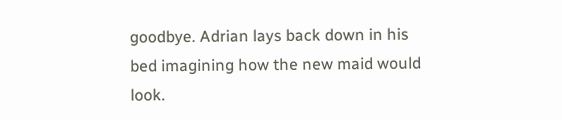goodbye. Adrian lays back down in his bed imagining how the new maid would look.